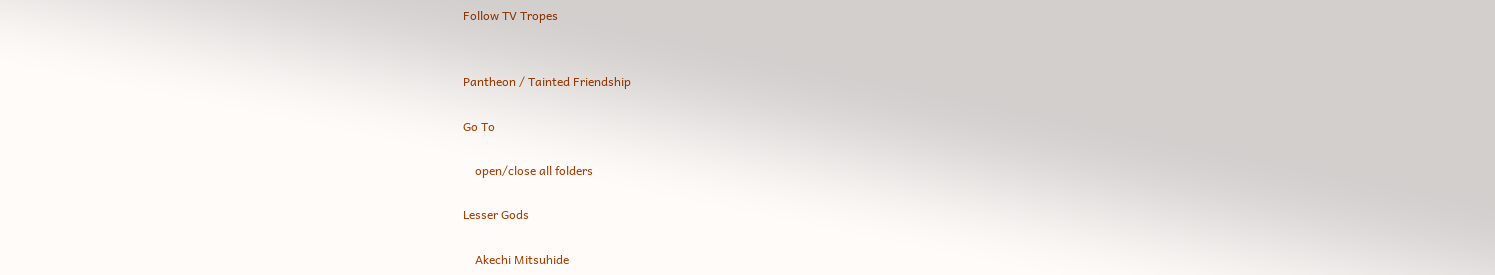Follow TV Tropes


Pantheon / Tainted Friendship

Go To

    open/close all folders

Lesser Gods

    Akechi Mitsuhide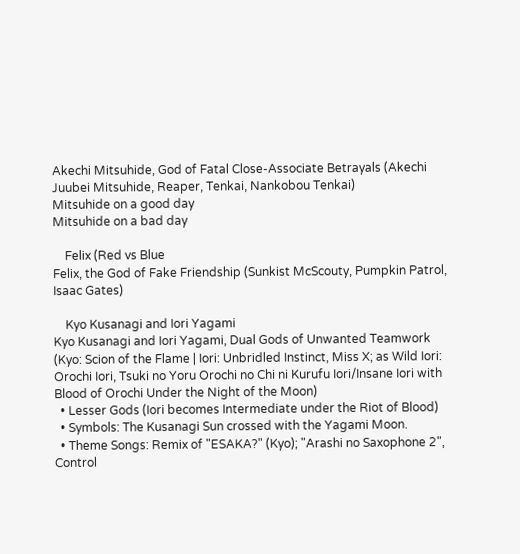Akechi Mitsuhide, God of Fatal Close-Associate Betrayals (Akechi Juubei Mitsuhide, Reaper, Tenkai, Nankobou Tenkai)
Mitsuhide on a good day
Mitsuhide on a bad day

    Felix (Red vs Blue
Felix, the God of Fake Friendship (Sunkist McScouty, Pumpkin Patrol, Isaac Gates)

    Kyo Kusanagi and Iori Yagami
Kyo Kusanagi and Iori Yagami, Dual Gods of Unwanted Teamwork (Kyo: Scion of the Flame | Iori: Unbridled Instinct, Miss X; as Wild Iori: Orochi Iori, Tsuki no Yoru Orochi no Chi ni Kurufu Iori/Insane Iori with Blood of Orochi Under the Night of the Moon)
  • Lesser Gods (Iori becomes Intermediate under the Riot of Blood)
  • Symbols: The Kusanagi Sun crossed with the Yagami Moon.
  • Theme Songs: Remix of "ESAKA?" (Kyo); "Arashi no Saxophone 2", Control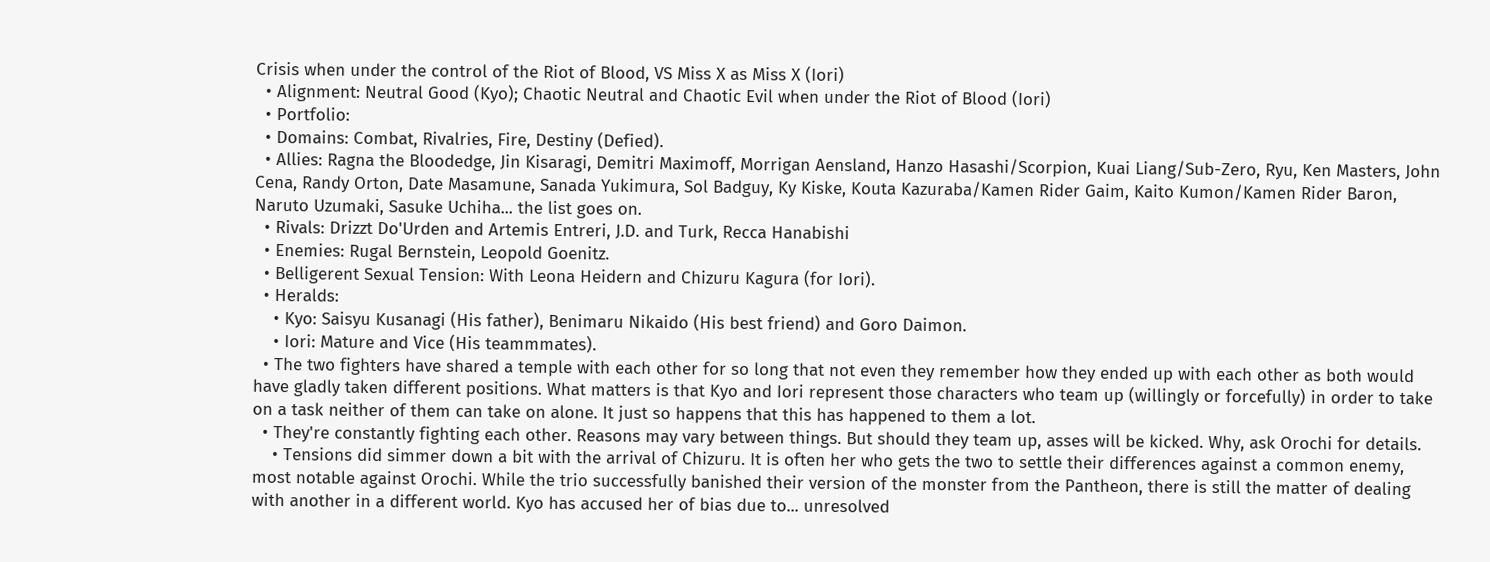Crisis when under the control of the Riot of Blood, VS Miss X as Miss X (Iori)
  • Alignment: Neutral Good (Kyo); Chaotic Neutral and Chaotic Evil when under the Riot of Blood (Iori)
  • Portfolio:
  • Domains: Combat, Rivalries, Fire, Destiny (Defied).
  • Allies: Ragna the Bloodedge, Jin Kisaragi, Demitri Maximoff, Morrigan Aensland, Hanzo Hasashi/Scorpion, Kuai Liang/Sub-Zero, Ryu, Ken Masters, John Cena, Randy Orton, Date Masamune, Sanada Yukimura, Sol Badguy, Ky Kiske, Kouta Kazuraba/Kamen Rider Gaim, Kaito Kumon/Kamen Rider Baron, Naruto Uzumaki, Sasuke Uchiha... the list goes on.
  • Rivals: Drizzt Do'Urden and Artemis Entreri, J.D. and Turk, Recca Hanabishi
  • Enemies: Rugal Bernstein, Leopold Goenitz.
  • Belligerent Sexual Tension: With Leona Heidern and Chizuru Kagura (for Iori).
  • Heralds:
    • Kyo: Saisyu Kusanagi (His father), Benimaru Nikaido (His best friend) and Goro Daimon.
    • Iori: Mature and Vice (His teammmates).
  • The two fighters have shared a temple with each other for so long that not even they remember how they ended up with each other as both would have gladly taken different positions. What matters is that Kyo and Iori represent those characters who team up (willingly or forcefully) in order to take on a task neither of them can take on alone. It just so happens that this has happened to them a lot.
  • They're constantly fighting each other. Reasons may vary between things. But should they team up, asses will be kicked. Why, ask Orochi for details.
    • Tensions did simmer down a bit with the arrival of Chizuru. It is often her who gets the two to settle their differences against a common enemy, most notable against Orochi. While the trio successfully banished their version of the monster from the Pantheon, there is still the matter of dealing with another in a different world. Kyo has accused her of bias due to... unresolved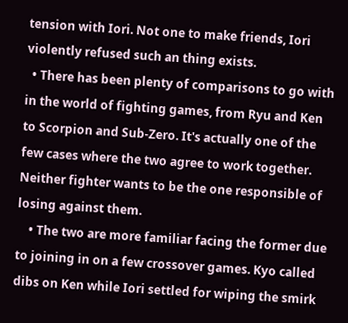tension with Iori. Not one to make friends, Iori violently refused such an thing exists.
  • There has been plenty of comparisons to go with in the world of fighting games, from Ryu and Ken to Scorpion and Sub-Zero. It's actually one of the few cases where the two agree to work together. Neither fighter wants to be the one responsible of losing against them.
    • The two are more familiar facing the former due to joining in on a few crossover games. Kyo called dibs on Ken while Iori settled for wiping the smirk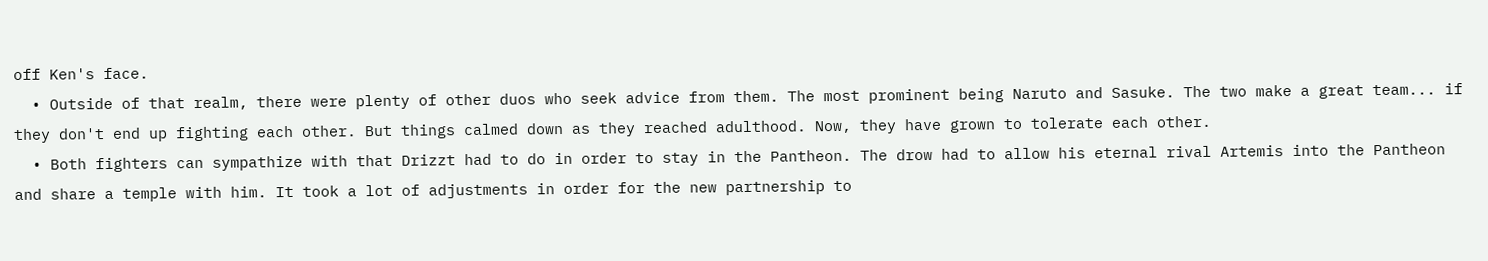off Ken's face.
  • Outside of that realm, there were plenty of other duos who seek advice from them. The most prominent being Naruto and Sasuke. The two make a great team... if they don't end up fighting each other. But things calmed down as they reached adulthood. Now, they have grown to tolerate each other.
  • Both fighters can sympathize with that Drizzt had to do in order to stay in the Pantheon. The drow had to allow his eternal rival Artemis into the Pantheon and share a temple with him. It took a lot of adjustments in order for the new partnership to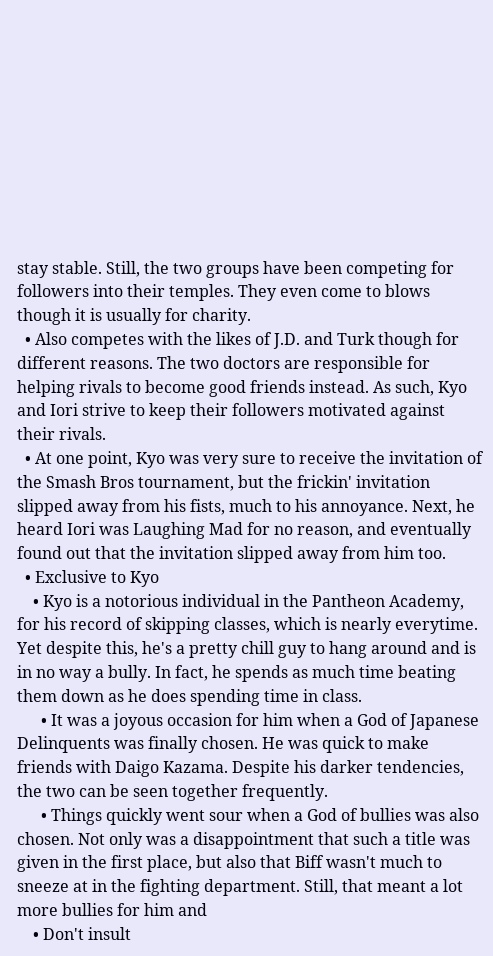stay stable. Still, the two groups have been competing for followers into their temples. They even come to blows though it is usually for charity.
  • Also competes with the likes of J.D. and Turk though for different reasons. The two doctors are responsible for helping rivals to become good friends instead. As such, Kyo and Iori strive to keep their followers motivated against their rivals.
  • At one point, Kyo was very sure to receive the invitation of the Smash Bros tournament, but the frickin' invitation slipped away from his fists, much to his annoyance. Next, he heard Iori was Laughing Mad for no reason, and eventually found out that the invitation slipped away from him too.
  • Exclusive to Kyo
    • Kyo is a notorious individual in the Pantheon Academy, for his record of skipping classes, which is nearly everytime. Yet despite this, he's a pretty chill guy to hang around and is in no way a bully. In fact, he spends as much time beating them down as he does spending time in class.
      • It was a joyous occasion for him when a God of Japanese Delinquents was finally chosen. He was quick to make friends with Daigo Kazama. Despite his darker tendencies, the two can be seen together frequently.
      • Things quickly went sour when a God of bullies was also chosen. Not only was a disappointment that such a title was given in the first place, but also that Biff wasn't much to sneeze at in the fighting department. Still, that meant a lot more bullies for him and
    • Don't insult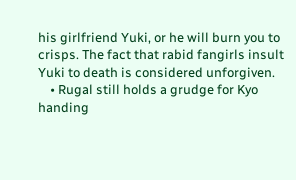his girlfriend Yuki, or he will burn you to crisps. The fact that rabid fangirls insult Yuki to death is considered unforgiven.
    • Rugal still holds a grudge for Kyo handing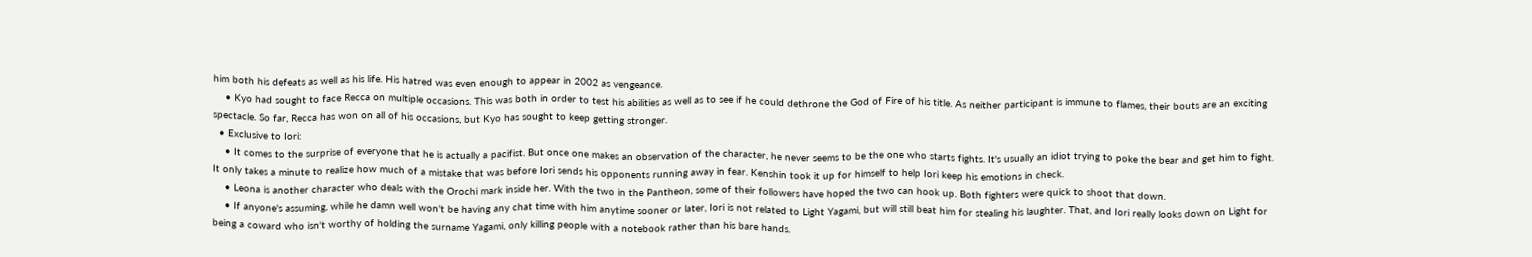him both his defeats as well as his life. His hatred was even enough to appear in 2002 as vengeance.
    • Kyo had sought to face Recca on multiple occasions. This was both in order to test his abilities as well as to see if he could dethrone the God of Fire of his title. As neither participant is immune to flames, their bouts are an exciting spectacle. So far, Recca has won on all of his occasions, but Kyo has sought to keep getting stronger.
  • Exclusive to Iori:
    • It comes to the surprise of everyone that he is actually a pacifist. But once one makes an observation of the character, he never seems to be the one who starts fights. It's usually an idiot trying to poke the bear and get him to fight. It only takes a minute to realize how much of a mistake that was before Iori sends his opponents running away in fear. Kenshin took it up for himself to help Iori keep his emotions in check.
    • Leona is another character who deals with the Orochi mark inside her. With the two in the Pantheon, some of their followers have hoped the two can hook up. Both fighters were quick to shoot that down.
    • If anyone's assuming, while he damn well won't be having any chat time with him anytime sooner or later, Iori is not related to Light Yagami, but will still beat him for stealing his laughter. That, and Iori really looks down on Light for being a coward who isn't worthy of holding the surname Yagami, only killing people with a notebook rather than his bare hands.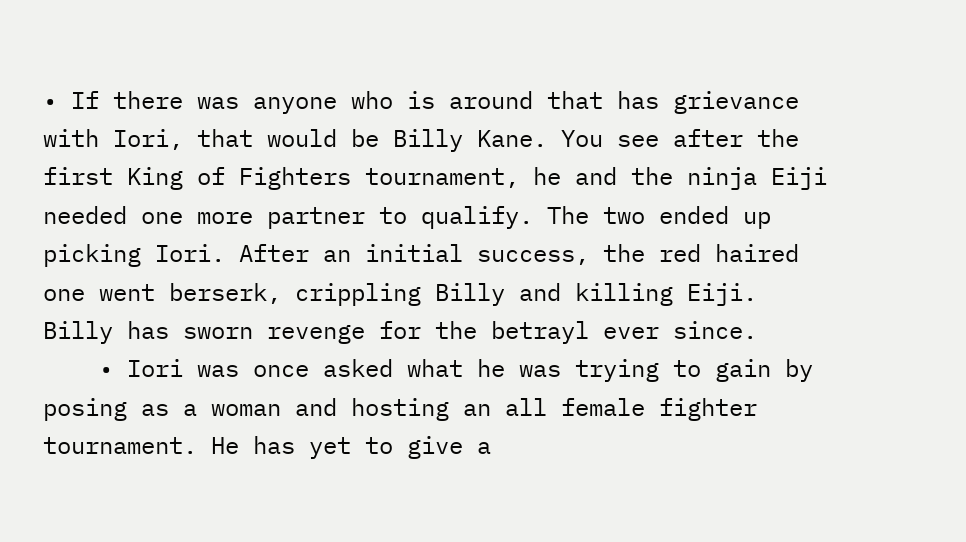• If there was anyone who is around that has grievance with Iori, that would be Billy Kane. You see after the first King of Fighters tournament, he and the ninja Eiji needed one more partner to qualify. The two ended up picking Iori. After an initial success, the red haired one went berserk, crippling Billy and killing Eiji. Billy has sworn revenge for the betrayl ever since.
    • Iori was once asked what he was trying to gain by posing as a woman and hosting an all female fighter tournament. He has yet to give a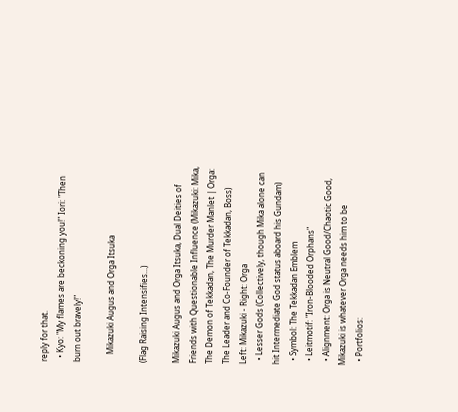reply for that.
  • Kyo: "My flames are beckoning you!" Iori: "Then burn out bravely!"

    Mikazuki Augus and Orga Itsuka

(Flag Raising Intensifies...)

Mikazuki Augus and Orga Itsuka, Dual Deities of Friends with Questionable Influence (Mikazuki: Mika, The Demon of Tekkadan, The Murder Manlet | Orga: The Leader and Co-Founder of Tekkadan, Boss)
Left: Mikazuki - Right: Orga
  • Lesser Gods (Collectively, though Mika alone can hit Intermediate God status aboard his Gundam)
  • Symbol: The Tekkadan Emblem
  • Leitmotif: "Iron-Blooded Orphans"
  • Alignment: Orga is Neutral Good/Chaotic Good, Mikazuki is whatever Orga needs him to be
  • Portfolios: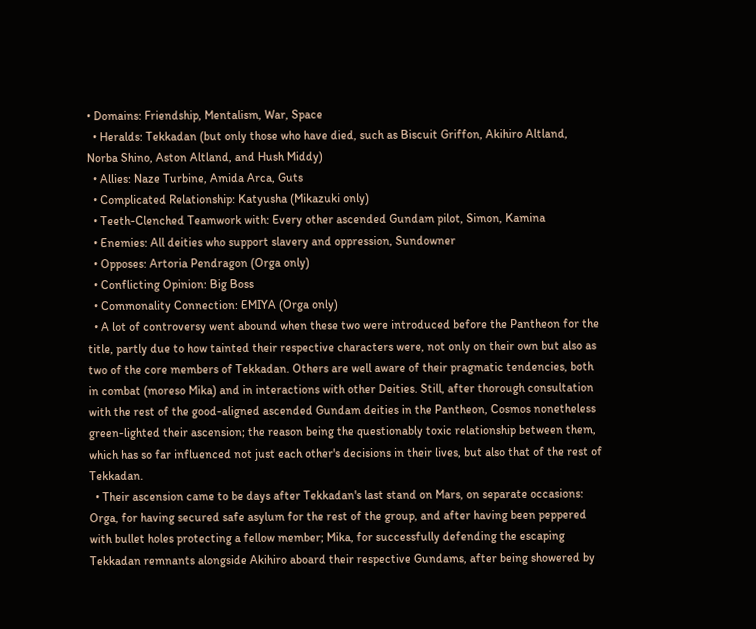• Domains: Friendship, Mentalism, War, Space
  • Heralds: Tekkadan (but only those who have died, such as Biscuit Griffon, Akihiro Altland, Norba Shino, Aston Altland, and Hush Middy)
  • Allies: Naze Turbine, Amida Arca, Guts
  • Complicated Relationship: Katyusha (Mikazuki only)
  • Teeth-Clenched Teamwork with: Every other ascended Gundam pilot, Simon, Kamina
  • Enemies: All deities who support slavery and oppression, Sundowner
  • Opposes: Artoria Pendragon (Orga only)
  • Conflicting Opinion: Big Boss
  • Commonality Connection: EMIYA (Orga only)
  • A lot of controversy went abound when these two were introduced before the Pantheon for the title, partly due to how tainted their respective characters were, not only on their own but also as two of the core members of Tekkadan. Others are well aware of their pragmatic tendencies, both in combat (moreso Mika) and in interactions with other Deities. Still, after thorough consultation with the rest of the good-aligned ascended Gundam deities in the Pantheon, Cosmos nonetheless green-lighted their ascension; the reason being the questionably toxic relationship between them, which has so far influenced not just each other's decisions in their lives, but also that of the rest of Tekkadan.
  • Their ascension came to be days after Tekkadan's last stand on Mars, on separate occasions: Orga, for having secured safe asylum for the rest of the group, and after having been peppered with bullet holes protecting a fellow member; Mika, for successfully defending the escaping Tekkadan remnants alongside Akihiro aboard their respective Gundams, after being showered by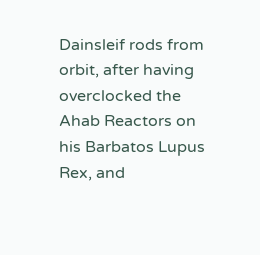Dainsleif rods from orbit, after having overclocked the Ahab Reactors on his Barbatos Lupus Rex, and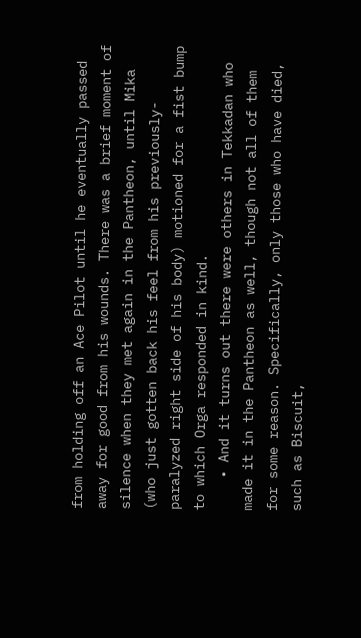from holding off an Ace Pilot until he eventually passed away for good from his wounds. There was a brief moment of silence when they met again in the Pantheon, until Mika (who just gotten back his feel from his previously-paralyzed right side of his body) motioned for a fist bump to which Orga responded in kind.
    • And it turns out there were others in Tekkadan who made it in the Pantheon as well, though not all of them for some reason. Specifically, only those who have died, such as Biscuit,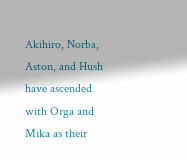Akihiro, Norba, Aston, and Hush have ascended with Orga and Mika as their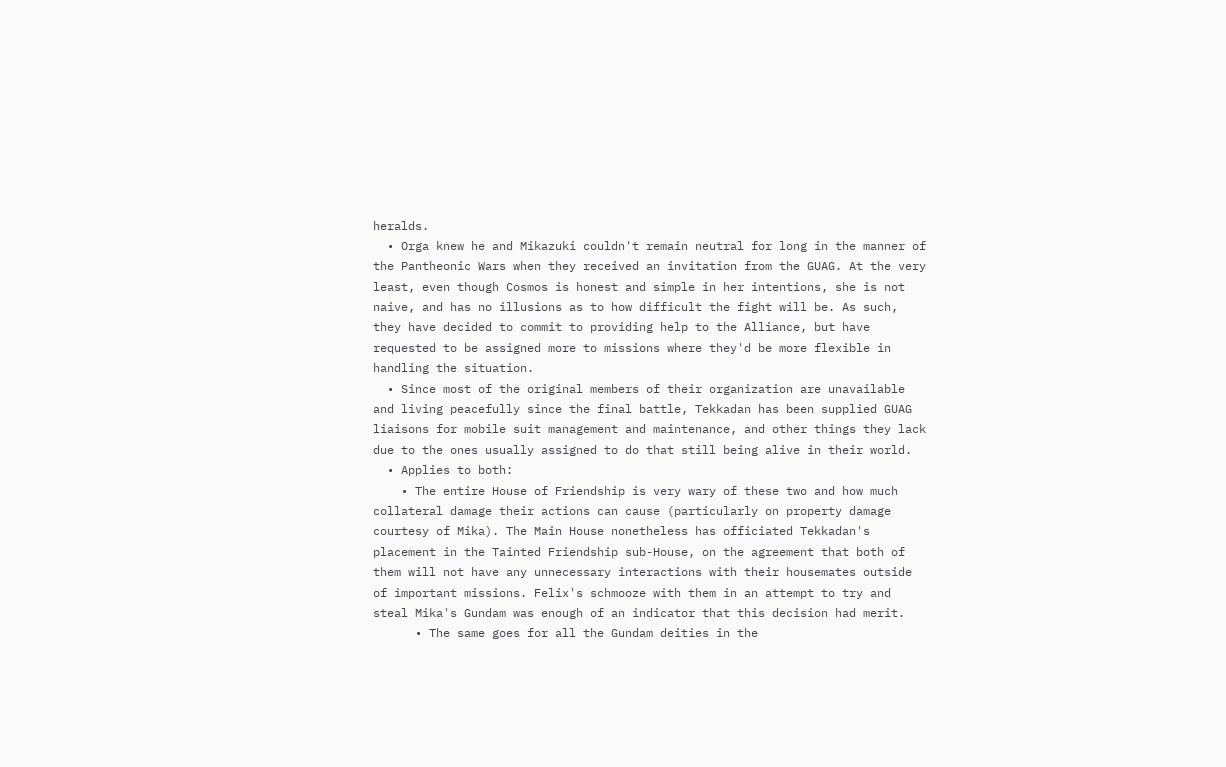heralds.
  • Orga knew he and Mikazuki couldn't remain neutral for long in the manner of the Pantheonic Wars when they received an invitation from the GUAG. At the very least, even though Cosmos is honest and simple in her intentions, she is not naive, and has no illusions as to how difficult the fight will be. As such, they have decided to commit to providing help to the Alliance, but have requested to be assigned more to missions where they'd be more flexible in handling the situation.
  • Since most of the original members of their organization are unavailable and living peacefully since the final battle, Tekkadan has been supplied GUAG liaisons for mobile suit management and maintenance, and other things they lack due to the ones usually assigned to do that still being alive in their world.
  • Applies to both:
    • The entire House of Friendship is very wary of these two and how much collateral damage their actions can cause (particularly on property damage courtesy of Mika). The Main House nonetheless has officiated Tekkadan's placement in the Tainted Friendship sub-House, on the agreement that both of them will not have any unnecessary interactions with their housemates outside of important missions. Felix's schmooze with them in an attempt to try and steal Mika's Gundam was enough of an indicator that this decision had merit.
      • The same goes for all the Gundam deities in the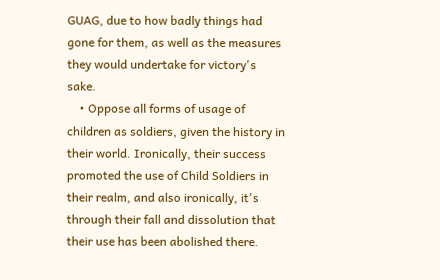GUAG, due to how badly things had gone for them, as well as the measures they would undertake for victory's sake.
    • Oppose all forms of usage of children as soldiers, given the history in their world. Ironically, their success promoted the use of Child Soldiers in their realm, and also ironically, it's through their fall and dissolution that their use has been abolished there.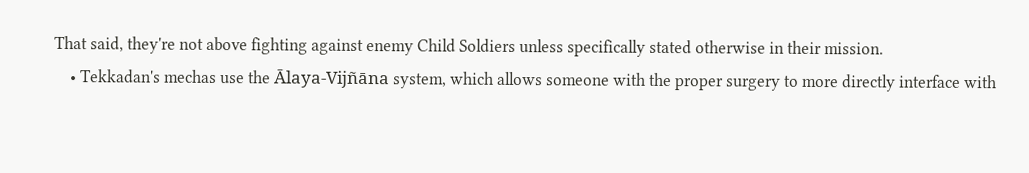That said, they're not above fighting against enemy Child Soldiers unless specifically stated otherwise in their mission.
    • Tekkadan's mechas use the Ālaya-Vijñāna system, which allows someone with the proper surgery to more directly interface with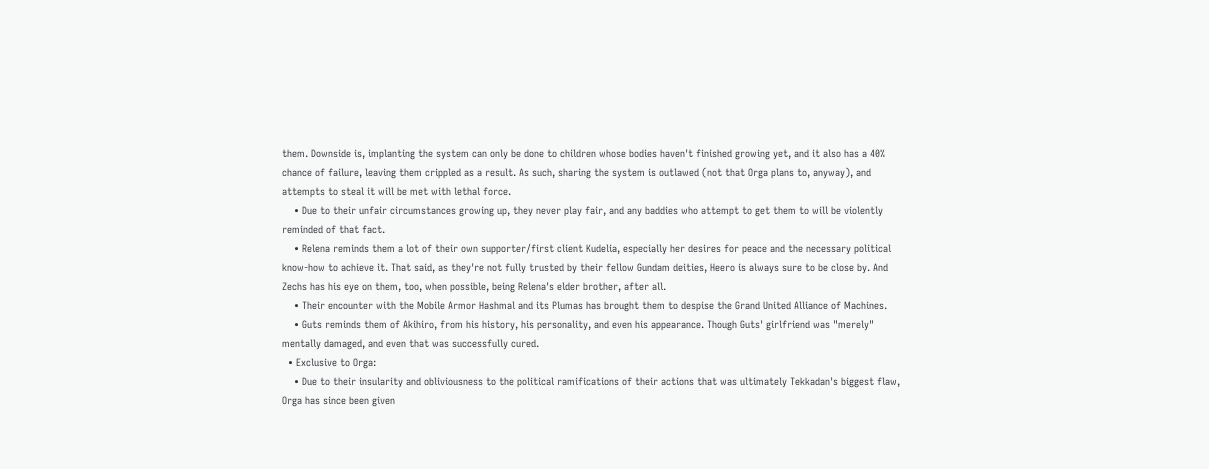them. Downside is, implanting the system can only be done to children whose bodies haven't finished growing yet, and it also has a 40% chance of failure, leaving them crippled as a result. As such, sharing the system is outlawed (not that Orga plans to, anyway), and attempts to steal it will be met with lethal force.
    • Due to their unfair circumstances growing up, they never play fair, and any baddies who attempt to get them to will be violently reminded of that fact.
    • Relena reminds them a lot of their own supporter/first client Kudelia, especially her desires for peace and the necessary political know-how to achieve it. That said, as they're not fully trusted by their fellow Gundam deities, Heero is always sure to be close by. And Zechs has his eye on them, too, when possible, being Relena's elder brother, after all.
    • Their encounter with the Mobile Armor Hashmal and its Plumas has brought them to despise the Grand United Alliance of Machines.
    • Guts reminds them of Akihiro, from his history, his personality, and even his appearance. Though Guts' girlfriend was "merely" mentally damaged, and even that was successfully cured.
  • Exclusive to Orga:
    • Due to their insularity and obliviousness to the political ramifications of their actions that was ultimately Tekkadan's biggest flaw, Orga has since been given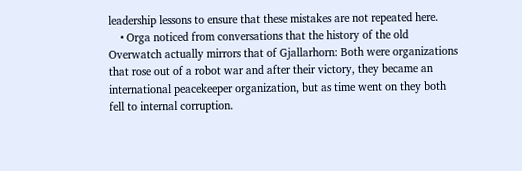leadership lessons to ensure that these mistakes are not repeated here.
    • Orga noticed from conversations that the history of the old Overwatch actually mirrors that of Gjallarhorn: Both were organizations that rose out of a robot war and after their victory, they became an international peacekeeper organization, but as time went on they both fell to internal corruption.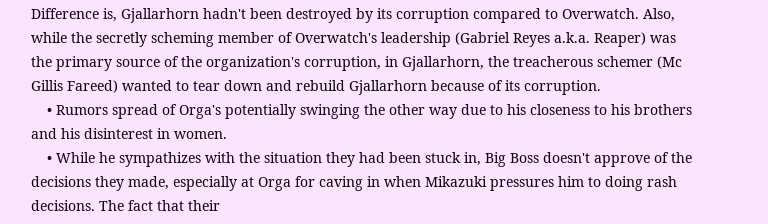Difference is, Gjallarhorn hadn't been destroyed by its corruption compared to Overwatch. Also, while the secretly scheming member of Overwatch's leadership (Gabriel Reyes a.k.a. Reaper) was the primary source of the organization's corruption, in Gjallarhorn, the treacherous schemer (Mc Gillis Fareed) wanted to tear down and rebuild Gjallarhorn because of its corruption.
    • Rumors spread of Orga's potentially swinging the other way due to his closeness to his brothers and his disinterest in women.
    • While he sympathizes with the situation they had been stuck in, Big Boss doesn't approve of the decisions they made, especially at Orga for caving in when Mikazuki pressures him to doing rash decisions. The fact that their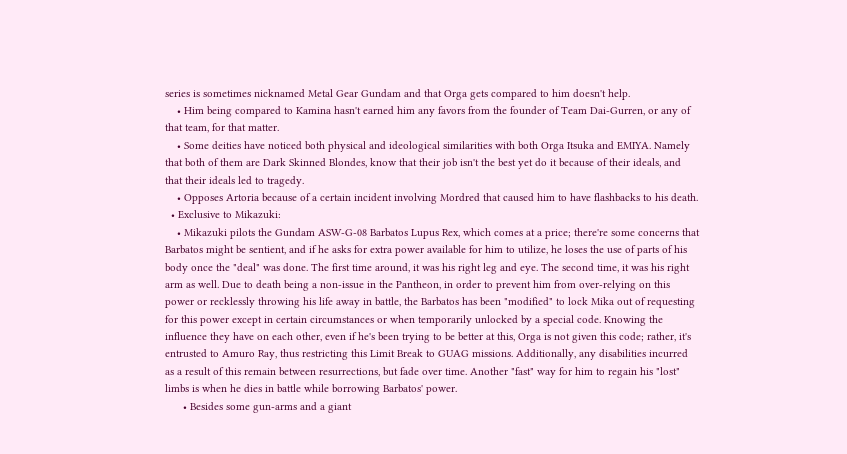series is sometimes nicknamed Metal Gear Gundam and that Orga gets compared to him doesn't help.
    • Him being compared to Kamina hasn't earned him any favors from the founder of Team Dai-Gurren, or any of that team, for that matter.
    • Some deities have noticed both physical and ideological similarities with both Orga Itsuka and EMIYA. Namely that both of them are Dark Skinned Blondes, know that their job isn't the best yet do it because of their ideals, and that their ideals led to tragedy.
    • Opposes Artoria because of a certain incident involving Mordred that caused him to have flashbacks to his death.
  • Exclusive to Mikazuki:
    • Mikazuki pilots the Gundam ASW-G-08 Barbatos Lupus Rex, which comes at a price; there're some concerns that Barbatos might be sentient, and if he asks for extra power available for him to utilize, he loses the use of parts of his body once the "deal" was done. The first time around, it was his right leg and eye. The second time, it was his right arm as well. Due to death being a non-issue in the Pantheon, in order to prevent him from over-relying on this power or recklessly throwing his life away in battle, the Barbatos has been "modified" to lock Mika out of requesting for this power except in certain circumstances or when temporarily unlocked by a special code. Knowing the influence they have on each other, even if he's been trying to be better at this, Orga is not given this code; rather, it's entrusted to Amuro Ray, thus restricting this Limit Break to GUAG missions. Additionally, any disabilities incurred as a result of this remain between resurrections, but fade over time. Another "fast" way for him to regain his "lost" limbs is when he dies in battle while borrowing Barbatos' power.
      • Besides some gun-arms and a giant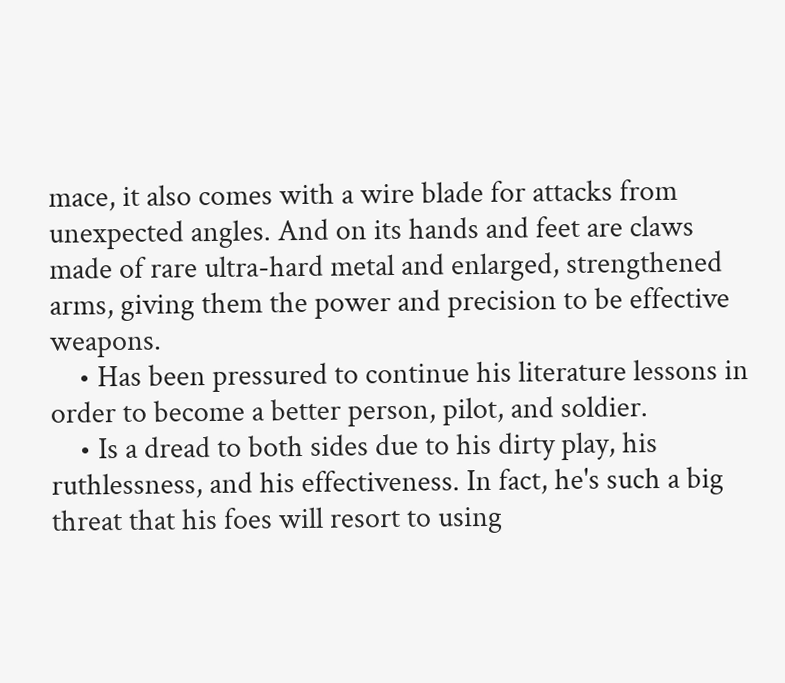mace, it also comes with a wire blade for attacks from unexpected angles. And on its hands and feet are claws made of rare ultra-hard metal and enlarged, strengthened arms, giving them the power and precision to be effective weapons.
    • Has been pressured to continue his literature lessons in order to become a better person, pilot, and soldier.
    • Is a dread to both sides due to his dirty play, his ruthlessness, and his effectiveness. In fact, he's such a big threat that his foes will resort to using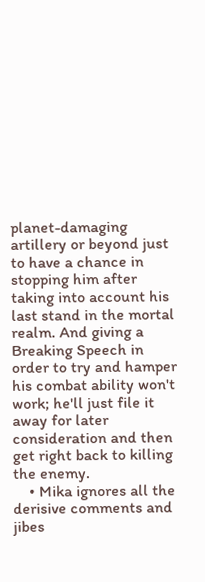planet-damaging artillery or beyond just to have a chance in stopping him after taking into account his last stand in the mortal realm. And giving a Breaking Speech in order to try and hamper his combat ability won't work; he'll just file it away for later consideration and then get right back to killing the enemy.
    • Mika ignores all the derisive comments and jibes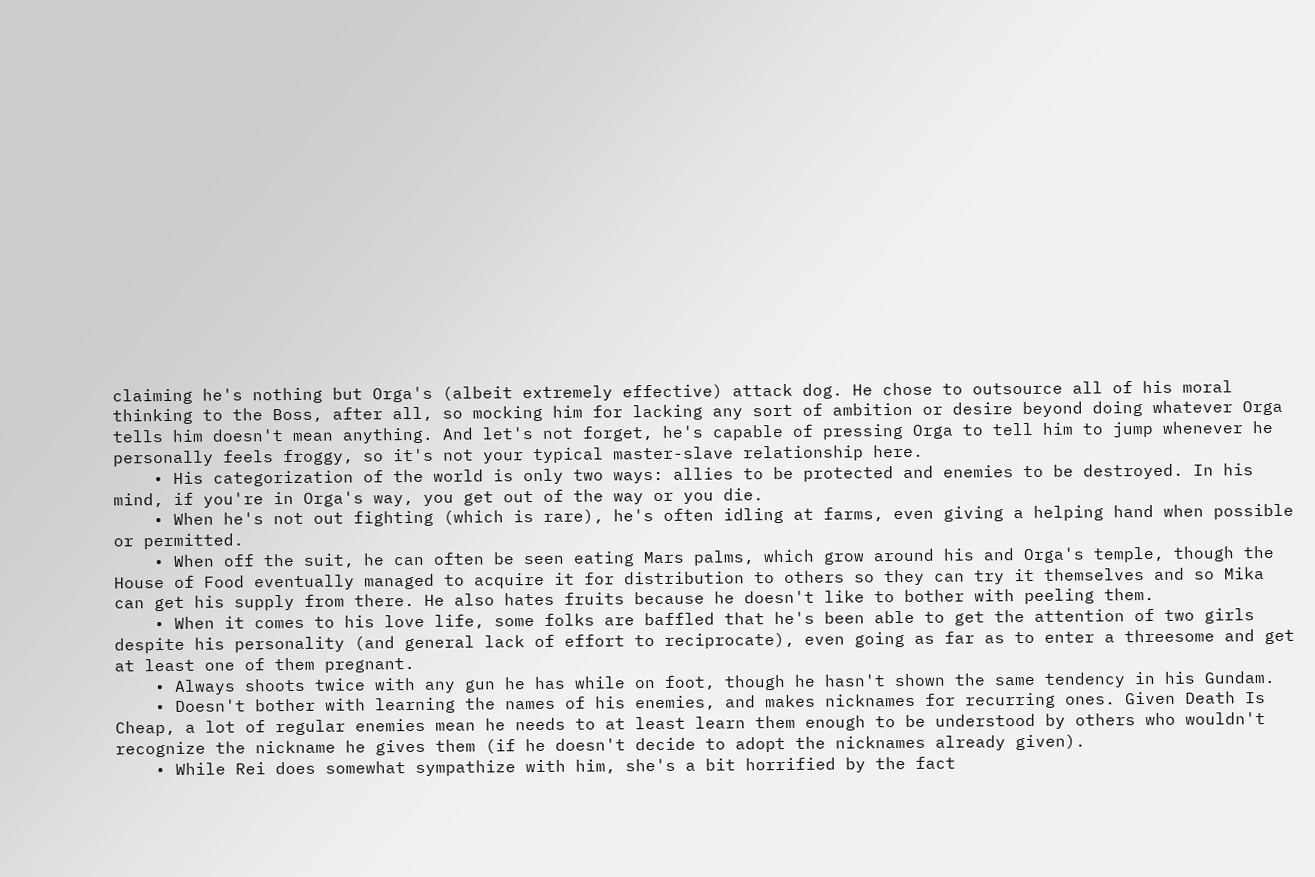claiming he's nothing but Orga's (albeit extremely effective) attack dog. He chose to outsource all of his moral thinking to the Boss, after all, so mocking him for lacking any sort of ambition or desire beyond doing whatever Orga tells him doesn't mean anything. And let's not forget, he's capable of pressing Orga to tell him to jump whenever he personally feels froggy, so it's not your typical master-slave relationship here.
    • His categorization of the world is only two ways: allies to be protected and enemies to be destroyed. In his mind, if you're in Orga's way, you get out of the way or you die.
    • When he's not out fighting (which is rare), he's often idling at farms, even giving a helping hand when possible or permitted.
    • When off the suit, he can often be seen eating Mars palms, which grow around his and Orga's temple, though the House of Food eventually managed to acquire it for distribution to others so they can try it themselves and so Mika can get his supply from there. He also hates fruits because he doesn't like to bother with peeling them.
    • When it comes to his love life, some folks are baffled that he's been able to get the attention of two girls despite his personality (and general lack of effort to reciprocate), even going as far as to enter a threesome and get at least one of them pregnant.
    • Always shoots twice with any gun he has while on foot, though he hasn't shown the same tendency in his Gundam.
    • Doesn't bother with learning the names of his enemies, and makes nicknames for recurring ones. Given Death Is Cheap, a lot of regular enemies mean he needs to at least learn them enough to be understood by others who wouldn't recognize the nickname he gives them (if he doesn't decide to adopt the nicknames already given).
    • While Rei does somewhat sympathize with him, she's a bit horrified by the fact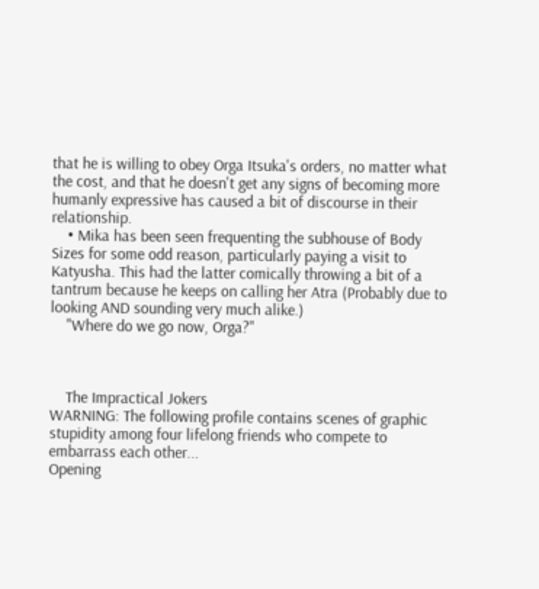that he is willing to obey Orga Itsuka's orders, no matter what the cost, and that he doesn't get any signs of becoming more humanly expressive has caused a bit of discourse in their relationship.
    • Mika has been seen frequenting the subhouse of Body Sizes for some odd reason, particularly paying a visit to Katyusha. This had the latter comically throwing a bit of a tantrum because he keeps on calling her Atra (Probably due to looking AND sounding very much alike.)
    "Where do we go now, Orga?"



    The Impractical Jokers
WARNING: The following profile contains scenes of graphic stupidity among four lifelong friends who compete to embarrass each other...
Opening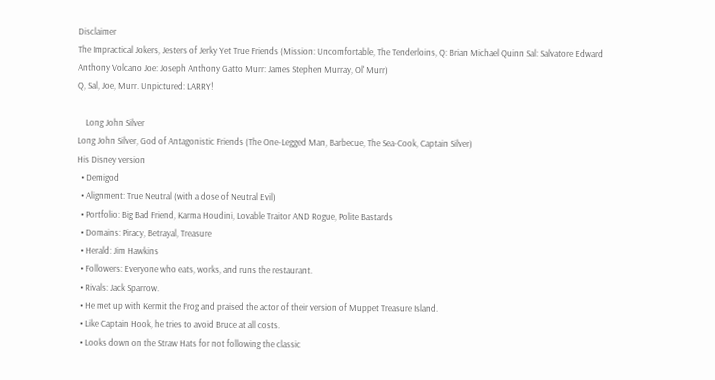Disclaimer
The Impractical Jokers, Jesters of Jerky Yet True Friends (Mission: Uncomfortable, The Tenderloins, Q: Brian Michael Quinn Sal: Salvatore Edward Anthony Volcano Joe: Joseph Anthony Gatto Murr: James Stephen Murray, Ol' Murr)
Q, Sal, Joe, Murr. Unpictured: LARRY!

    Long John Silver
Long John Silver, God of Antagonistic Friends (The One-Legged Man, Barbecue, The Sea-Cook, Captain Silver)
His Disney version
  • Demigod
  • Alignment: True Neutral (with a dose of Neutral Evil)
  • Portfolio: Big Bad Friend, Karma Houdini, Lovable Traitor AND Rogue, Polite Bastards
  • Domains: Piracy, Betrayal, Treasure
  • Herald: Jim Hawkins
  • Followers: Everyone who eats, works, and runs the restaurant.
  • Rivals: Jack Sparrow.
  • He met up with Kermit the Frog and praised the actor of their version of Muppet Treasure Island.
  • Like Captain Hook, he tries to avoid Bruce at all costs.
  • Looks down on the Straw Hats for not following the classic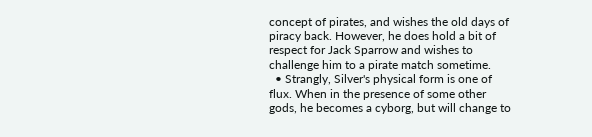concept of pirates, and wishes the old days of piracy back. However, he does hold a bit of respect for Jack Sparrow and wishes to challenge him to a pirate match sometime.
  • Strangly, Silver's physical form is one of flux. When in the presence of some other gods, he becomes a cyborg, but will change to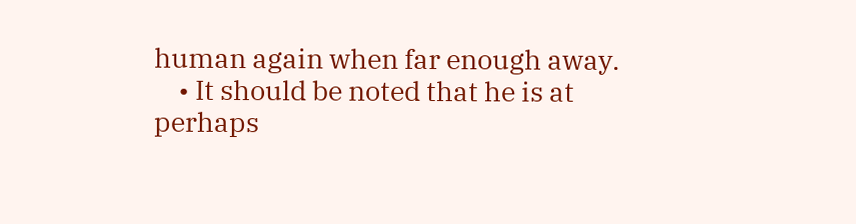human again when far enough away.
    • It should be noted that he is at perhaps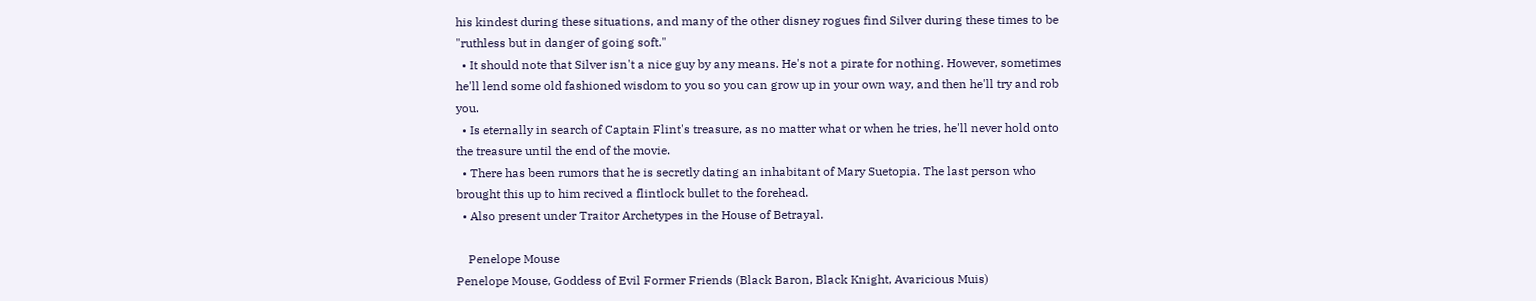his kindest during these situations, and many of the other disney rogues find Silver during these times to be "ruthless but in danger of going soft."
  • It should note that Silver isn't a nice guy by any means. He's not a pirate for nothing. However, sometimes he'll lend some old fashioned wisdom to you so you can grow up in your own way, and then he'll try and rob you.
  • Is eternally in search of Captain Flint's treasure, as no matter what or when he tries, he'll never hold onto the treasure until the end of the movie.
  • There has been rumors that he is secretly dating an inhabitant of Mary Suetopia. The last person who brought this up to him recived a flintlock bullet to the forehead.
  • Also present under Traitor Archetypes in the House of Betrayal.

    Penelope Mouse
Penelope Mouse, Goddess of Evil Former Friends (Black Baron, Black Knight, Avaricious Muis)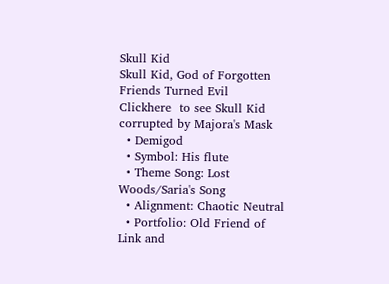Skull Kid
Skull Kid, God of Forgotten Friends Turned Evil
Clickhere  to see Skull Kid corrupted by Majora's Mask
  • Demigod
  • Symbol: His flute
  • Theme Song: Lost Woods/Saria's Song
  • Alignment: Chaotic Neutral
  • Portfolio: Old Friend of Link and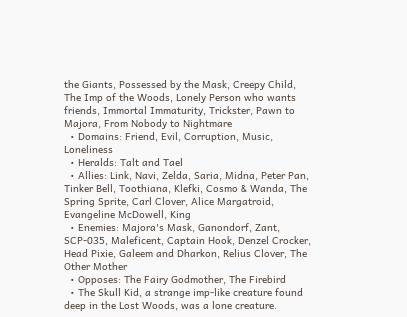the Giants, Possessed by the Mask, Creepy Child, The Imp of the Woods, Lonely Person who wants friends, Immortal Immaturity, Trickster, Pawn to Majora, From Nobody to Nightmare
  • Domains: Friend, Evil, Corruption, Music, Loneliness
  • Heralds: Talt and Tael
  • Allies: Link, Navi, Zelda, Saria, Midna, Peter Pan, Tinker Bell, Toothiana, Klefki, Cosmo & Wanda, The Spring Sprite, Carl Clover, Alice Margatroid, Evangeline McDowell, King
  • Enemies: Majora's Mask, Ganondorf, Zant, SCP-035, Maleficent, Captain Hook, Denzel Crocker, Head Pixie, Galeem and Dharkon, Relius Clover, The Other Mother
  • Opposes: The Fairy Godmother, The Firebird
  • The Skull Kid, a strange imp-like creature found deep in the Lost Woods, was a lone creature.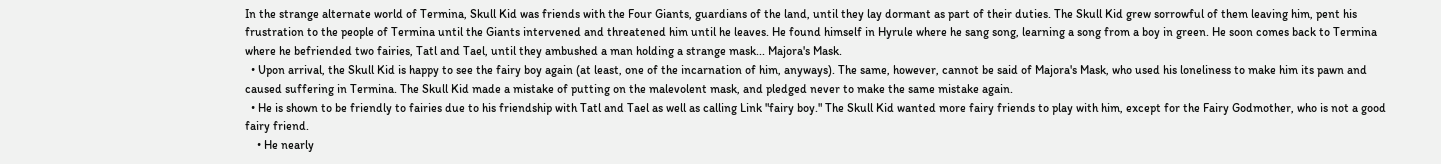In the strange alternate world of Termina, Skull Kid was friends with the Four Giants, guardians of the land, until they lay dormant as part of their duties. The Skull Kid grew sorrowful of them leaving him, pent his frustration to the people of Termina until the Giants intervened and threatened him until he leaves. He found himself in Hyrule where he sang song, learning a song from a boy in green. He soon comes back to Termina where he befriended two fairies, Tatl and Tael, until they ambushed a man holding a strange mask... Majora's Mask.
  • Upon arrival, the Skull Kid is happy to see the fairy boy again (at least, one of the incarnation of him, anyways). The same, however, cannot be said of Majora's Mask, who used his loneliness to make him its pawn and caused suffering in Termina. The Skull Kid made a mistake of putting on the malevolent mask, and pledged never to make the same mistake again.
  • He is shown to be friendly to fairies due to his friendship with Tatl and Tael as well as calling Link "fairy boy." The Skull Kid wanted more fairy friends to play with him, except for the Fairy Godmother, who is not a good fairy friend.
    • He nearly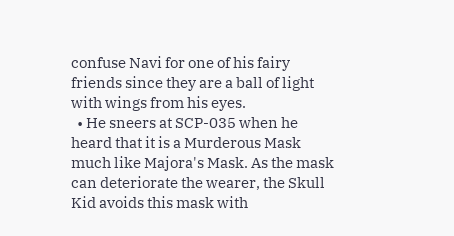confuse Navi for one of his fairy friends since they are a ball of light with wings from his eyes.
  • He sneers at SCP-035 when he heard that it is a Murderous Mask much like Majora's Mask. As the mask can deteriorate the wearer, the Skull Kid avoids this mask with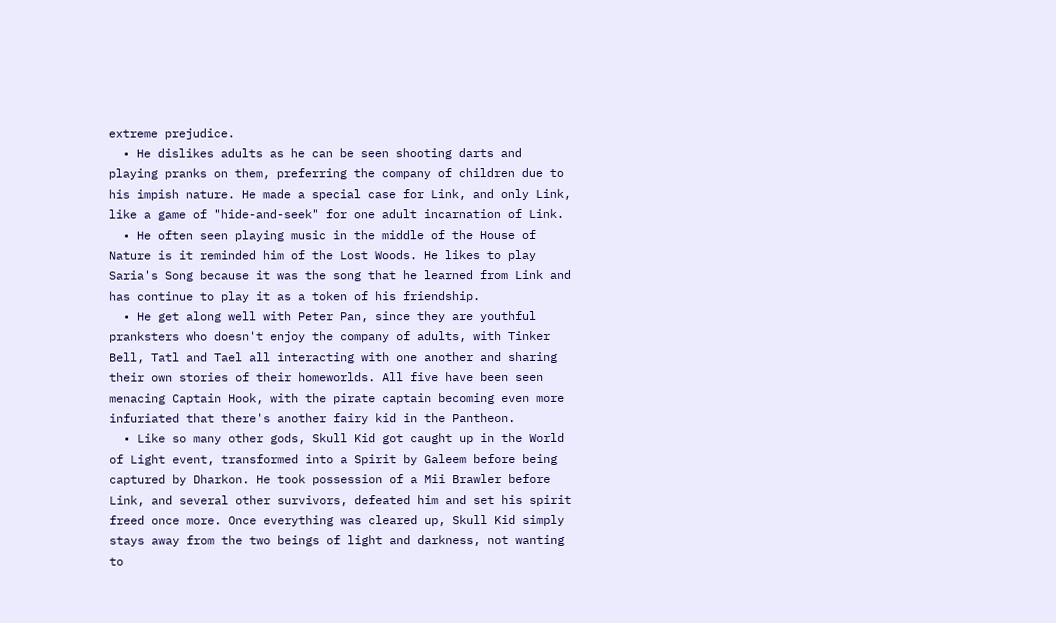extreme prejudice.
  • He dislikes adults as he can be seen shooting darts and playing pranks on them, preferring the company of children due to his impish nature. He made a special case for Link, and only Link, like a game of "hide-and-seek" for one adult incarnation of Link.
  • He often seen playing music in the middle of the House of Nature is it reminded him of the Lost Woods. He likes to play Saria's Song because it was the song that he learned from Link and has continue to play it as a token of his friendship.
  • He get along well with Peter Pan, since they are youthful pranksters who doesn't enjoy the company of adults, with Tinker Bell, Tatl and Tael all interacting with one another and sharing their own stories of their homeworlds. All five have been seen menacing Captain Hook, with the pirate captain becoming even more infuriated that there's another fairy kid in the Pantheon.
  • Like so many other gods, Skull Kid got caught up in the World of Light event, transformed into a Spirit by Galeem before being captured by Dharkon. He took possession of a Mii Brawler before Link, and several other survivors, defeated him and set his spirit freed once more. Once everything was cleared up, Skull Kid simply stays away from the two beings of light and darkness, not wanting to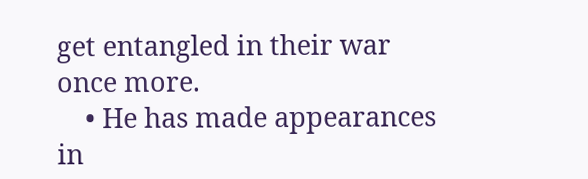get entangled in their war once more.
    • He has made appearances in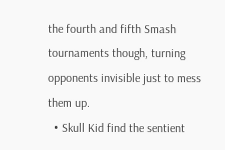the fourth and fifth Smash tournaments though, turning opponents invisible just to mess them up.
  • Skull Kid find the sentient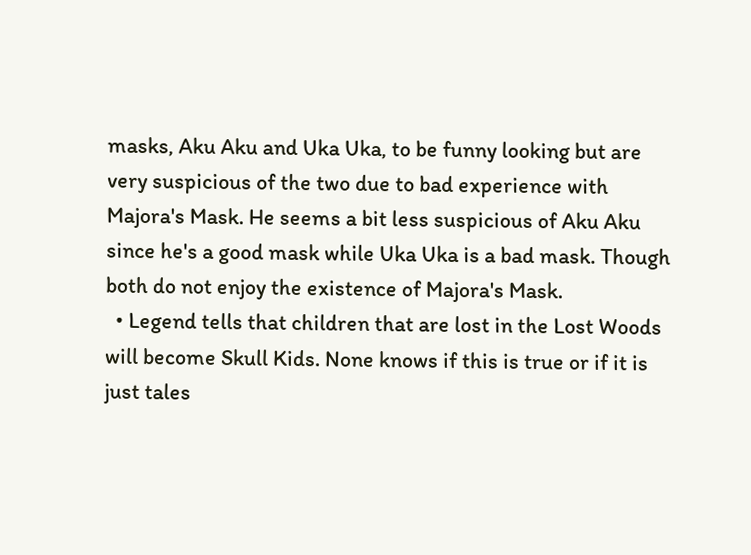masks, Aku Aku and Uka Uka, to be funny looking but are very suspicious of the two due to bad experience with Majora's Mask. He seems a bit less suspicious of Aku Aku since he's a good mask while Uka Uka is a bad mask. Though both do not enjoy the existence of Majora's Mask.
  • Legend tells that children that are lost in the Lost Woods will become Skull Kids. None knows if this is true or if it is just tales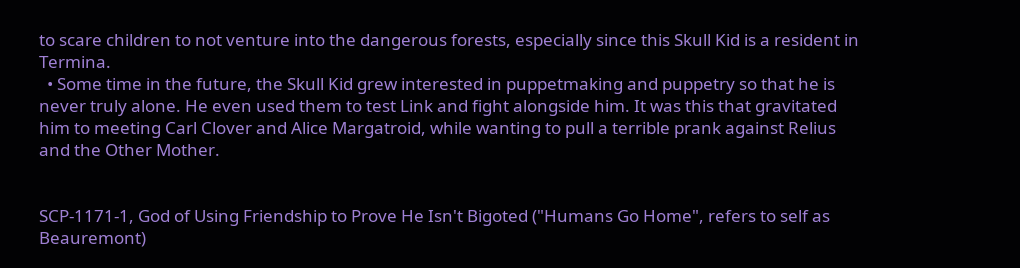to scare children to not venture into the dangerous forests, especially since this Skull Kid is a resident in Termina.
  • Some time in the future, the Skull Kid grew interested in puppetmaking and puppetry so that he is never truly alone. He even used them to test Link and fight alongside him. It was this that gravitated him to meeting Carl Clover and Alice Margatroid, while wanting to pull a terrible prank against Relius and the Other Mother.


SCP-1171-1, God of Using Friendship to Prove He Isn't Bigoted ("Humans Go Home", refers to self as Beauremont)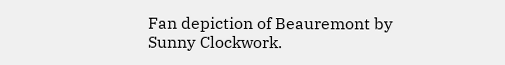Fan depiction of Beauremont by Sunny Clockwork.